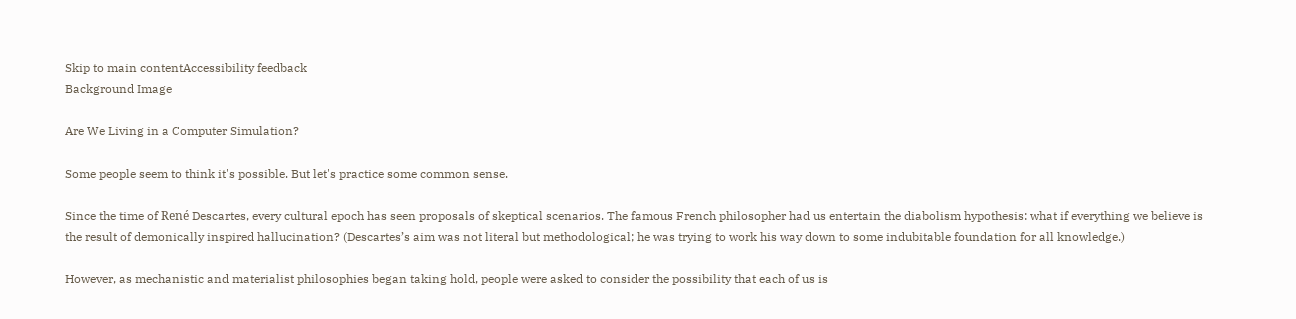Skip to main contentAccessibility feedback
Background Image

Are We Living in a Computer Simulation?

Some people seem to think it's possible. But let's practice some common sense.

Since the time of René Descartes, every cultural epoch has seen proposals of skeptical scenarios. The famous French philosopher had us entertain the diabolism hypothesis: what if everything we believe is the result of demonically inspired hallucination? (Descartes’s aim was not literal but methodological; he was trying to work his way down to some indubitable foundation for all knowledge.)

However, as mechanistic and materialist philosophies began taking hold, people were asked to consider the possibility that each of us is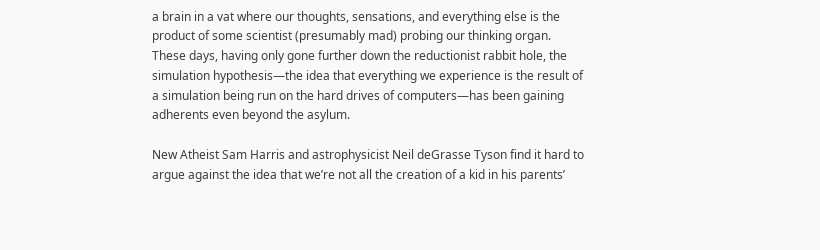a brain in a vat where our thoughts, sensations, and everything else is the product of some scientist (presumably mad) probing our thinking organ. These days, having only gone further down the reductionist rabbit hole, the simulation hypothesis—the idea that everything we experience is the result of a simulation being run on the hard drives of computers—has been gaining adherents even beyond the asylum.

New Atheist Sam Harris and astrophysicist Neil deGrasse Tyson find it hard to argue against the idea that we’re not all the creation of a kid in his parents’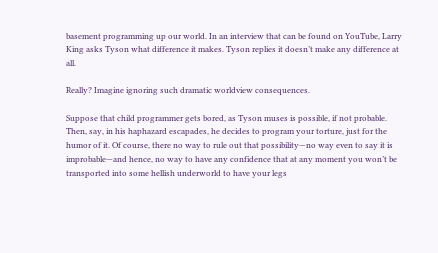basement programming up our world. In an interview that can be found on YouTube, Larry King asks Tyson what difference it makes. Tyson replies it doesn’t make any difference at all.

Really? Imagine ignoring such dramatic worldview consequences.

Suppose that child programmer gets bored, as Tyson muses is possible, if not probable. Then, say, in his haphazard escapades, he decides to program your torture, just for the humor of it. Of course, there no way to rule out that possibility—no way even to say it is improbable—and hence, no way to have any confidence that at any moment you won’t be transported into some hellish underworld to have your legs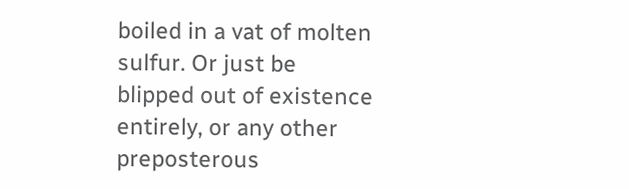boiled in a vat of molten sulfur. Or just be blipped out of existence entirely, or any other preposterous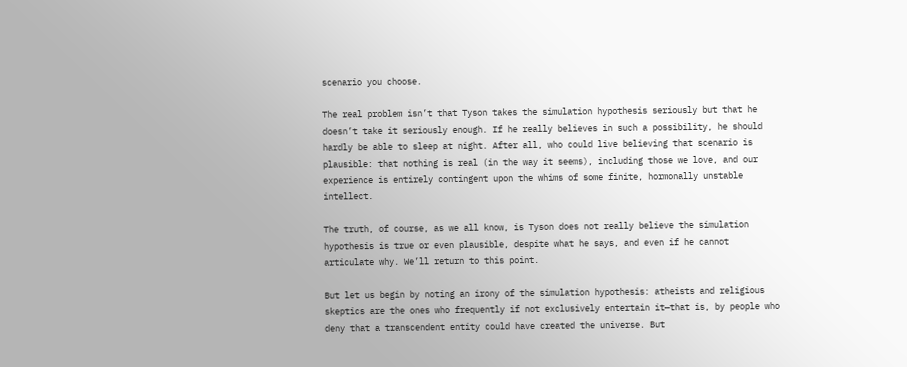scenario you choose.

The real problem isn’t that Tyson takes the simulation hypothesis seriously but that he doesn’t take it seriously enough. If he really believes in such a possibility, he should hardly be able to sleep at night. After all, who could live believing that scenario is plausible: that nothing is real (in the way it seems), including those we love, and our experience is entirely contingent upon the whims of some finite, hormonally unstable intellect.

The truth, of course, as we all know, is Tyson does not really believe the simulation hypothesis is true or even plausible, despite what he says, and even if he cannot articulate why. We’ll return to this point.

But let us begin by noting an irony of the simulation hypothesis: atheists and religious skeptics are the ones who frequently if not exclusively entertain it—that is, by people who deny that a transcendent entity could have created the universe. But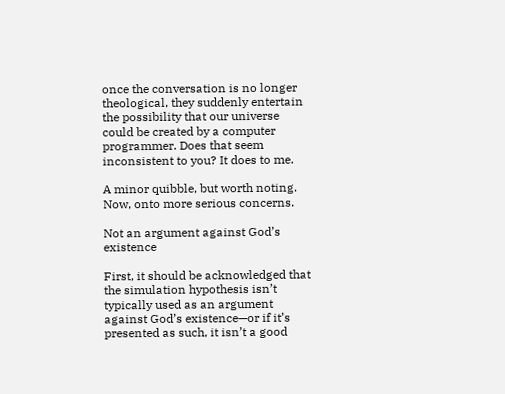once the conversation is no longer theological, they suddenly entertain the possibility that our universe could be created by a computer programmer. Does that seem inconsistent to you? It does to me.

A minor quibble, but worth noting. Now, onto more serious concerns.

Not an argument against God’s existence

First, it should be acknowledged that the simulation hypothesis isn’t typically used as an argument against God’s existence—or if it’s presented as such, it isn’t a good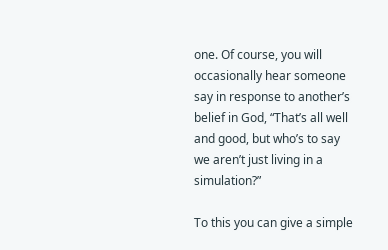one. Of course, you will occasionally hear someone say in response to another’s belief in God, “That’s all well and good, but who’s to say we aren’t just living in a simulation?”

To this you can give a simple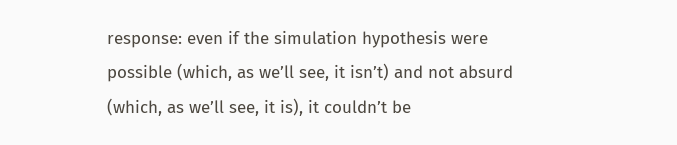response: even if the simulation hypothesis were possible (which, as we’ll see, it isn’t) and not absurd (which, as we’ll see, it is), it couldn’t be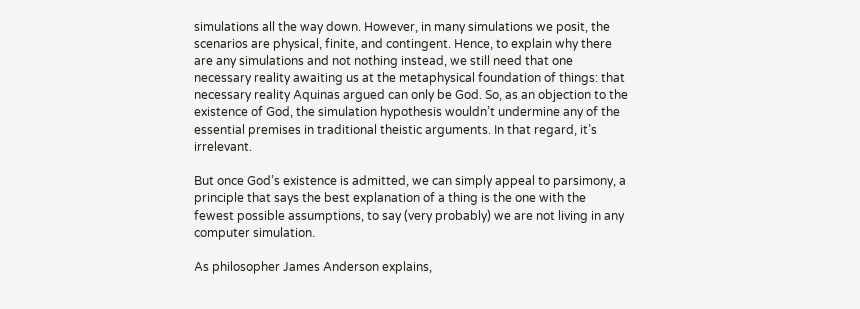simulations all the way down. However, in many simulations we posit, the scenarios are physical, finite, and contingent. Hence, to explain why there are any simulations and not nothing instead, we still need that one necessary reality awaiting us at the metaphysical foundation of things: that necessary reality Aquinas argued can only be God. So, as an objection to the existence of God, the simulation hypothesis wouldn’t undermine any of the essential premises in traditional theistic arguments. In that regard, it’s irrelevant.

But once God’s existence is admitted, we can simply appeal to parsimony, a principle that says the best explanation of a thing is the one with the fewest possible assumptions, to say (very probably) we are not living in any computer simulation.

As philosopher James Anderson explains,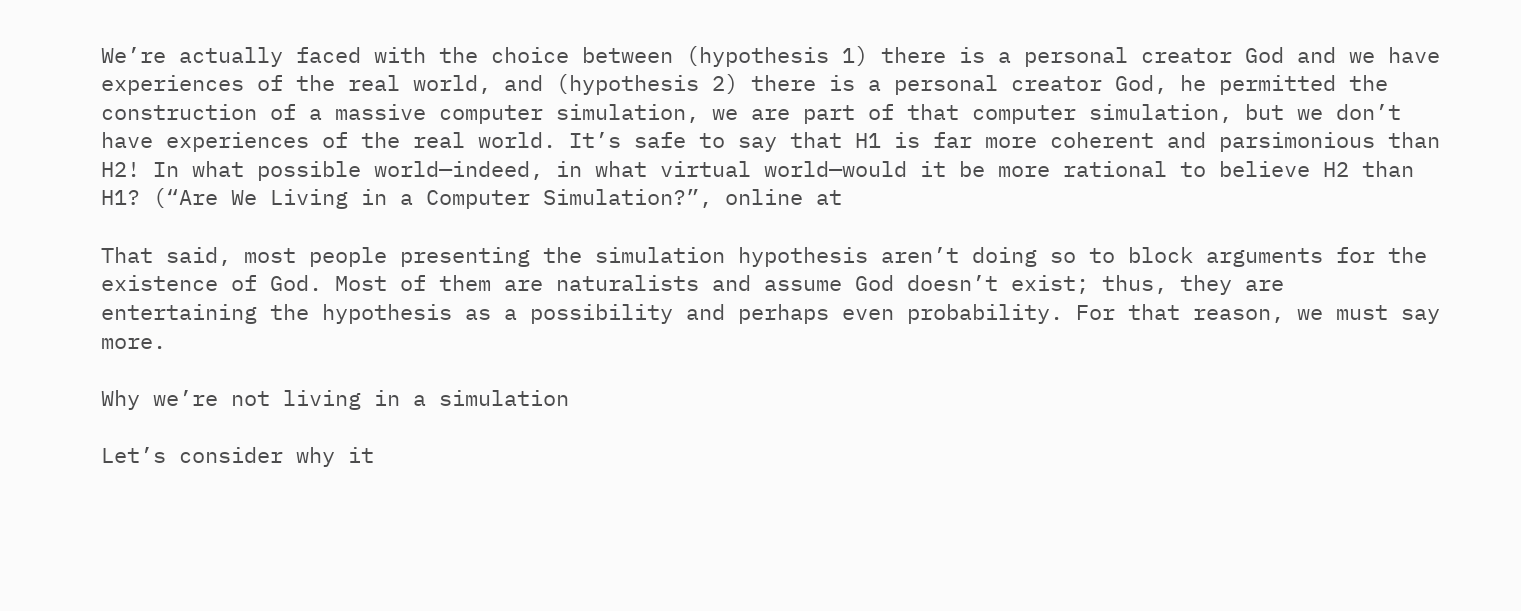We’re actually faced with the choice between (hypothesis 1) there is a personal creator God and we have experiences of the real world, and (hypothesis 2) there is a personal creator God, he permitted the construction of a massive computer simulation, we are part of that computer simulation, but we don’t have experiences of the real world. It’s safe to say that H1 is far more coherent and parsimonious than H2! In what possible world—indeed, in what virtual world—would it be more rational to believe H2 than H1? (“Are We Living in a Computer Simulation?”, online at

That said, most people presenting the simulation hypothesis aren’t doing so to block arguments for the existence of God. Most of them are naturalists and assume God doesn’t exist; thus, they are entertaining the hypothesis as a possibility and perhaps even probability. For that reason, we must say more.

Why we’re not living in a simulation

Let’s consider why it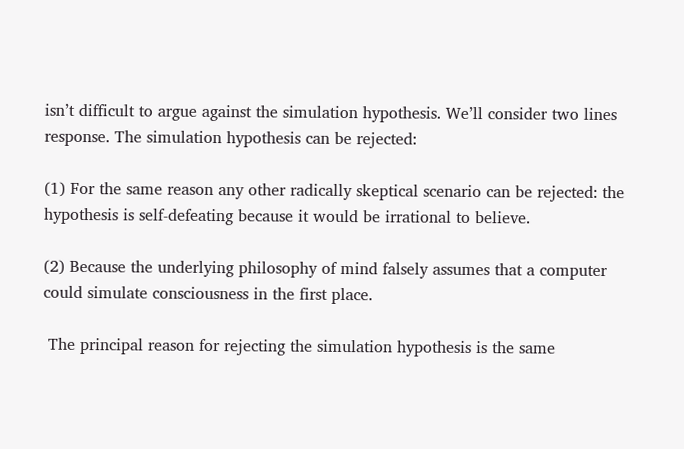isn’t difficult to argue against the simulation hypothesis. We’ll consider two lines response. The simulation hypothesis can be rejected:

(1) For the same reason any other radically skeptical scenario can be rejected: the hypothesis is self-defeating because it would be irrational to believe.

(2) Because the underlying philosophy of mind falsely assumes that a computer could simulate consciousness in the first place.

 The principal reason for rejecting the simulation hypothesis is the same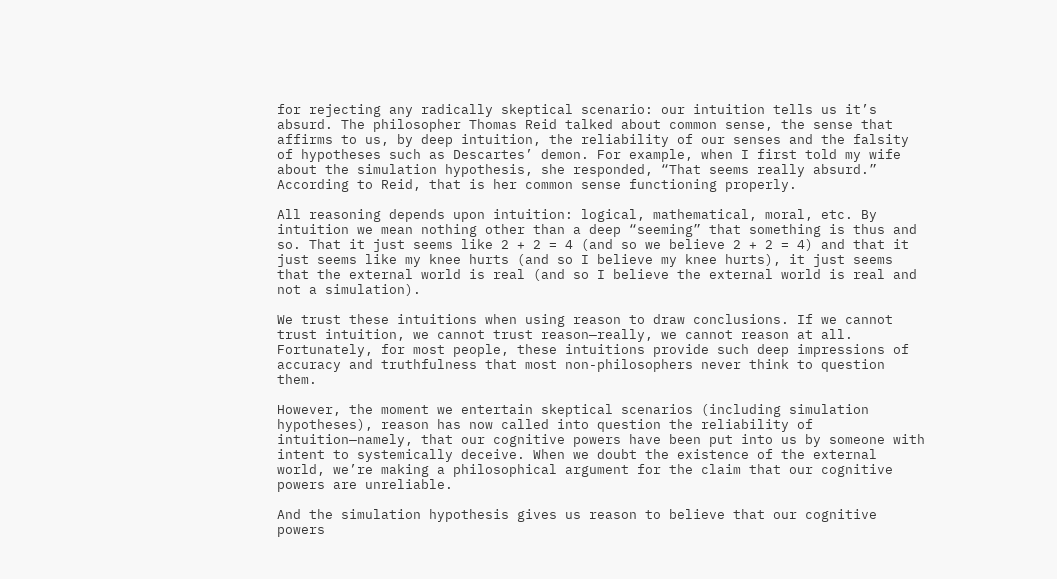for rejecting any radically skeptical scenario: our intuition tells us it’s absurd. The philosopher Thomas Reid talked about common sense, the sense that affirms to us, by deep intuition, the reliability of our senses and the falsity of hypotheses such as Descartes’ demon. For example, when I first told my wife about the simulation hypothesis, she responded, “That seems really absurd.” According to Reid, that is her common sense functioning properly.

All reasoning depends upon intuition: logical, mathematical, moral, etc. By intuition we mean nothing other than a deep “seeming” that something is thus and so. That it just seems like 2 + 2 = 4 (and so we believe 2 + 2 = 4) and that it just seems like my knee hurts (and so I believe my knee hurts), it just seems that the external world is real (and so I believe the external world is real and not a simulation).

We trust these intuitions when using reason to draw conclusions. If we cannot trust intuition, we cannot trust reason—really, we cannot reason at all. Fortunately, for most people, these intuitions provide such deep impressions of accuracy and truthfulness that most non-philosophers never think to question them.

However, the moment we entertain skeptical scenarios (including simulation hypotheses), reason has now called into question the reliability of intuition—namely, that our cognitive powers have been put into us by someone with intent to systemically deceive. When we doubt the existence of the external world, we’re making a philosophical argument for the claim that our cognitive powers are unreliable.

And the simulation hypothesis gives us reason to believe that our cognitive powers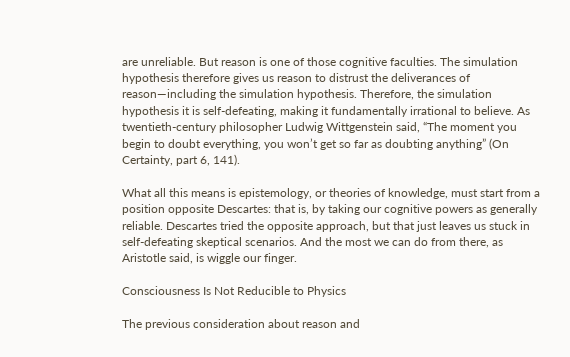are unreliable. But reason is one of those cognitive faculties. The simulation hypothesis therefore gives us reason to distrust the deliverances of reason—including the simulation hypothesis. Therefore, the simulation hypothesis it is self-defeating, making it fundamentally irrational to believe. As twentieth-century philosopher Ludwig Wittgenstein said, “The moment you begin to doubt everything, you won’t get so far as doubting anything” (On Certainty, part 6, 141).

What all this means is epistemology, or theories of knowledge, must start from a position opposite Descartes: that is, by taking our cognitive powers as generally reliable. Descartes tried the opposite approach, but that just leaves us stuck in self-defeating skeptical scenarios. And the most we can do from there, as Aristotle said, is wiggle our finger.

Consciousness Is Not Reducible to Physics

The previous consideration about reason and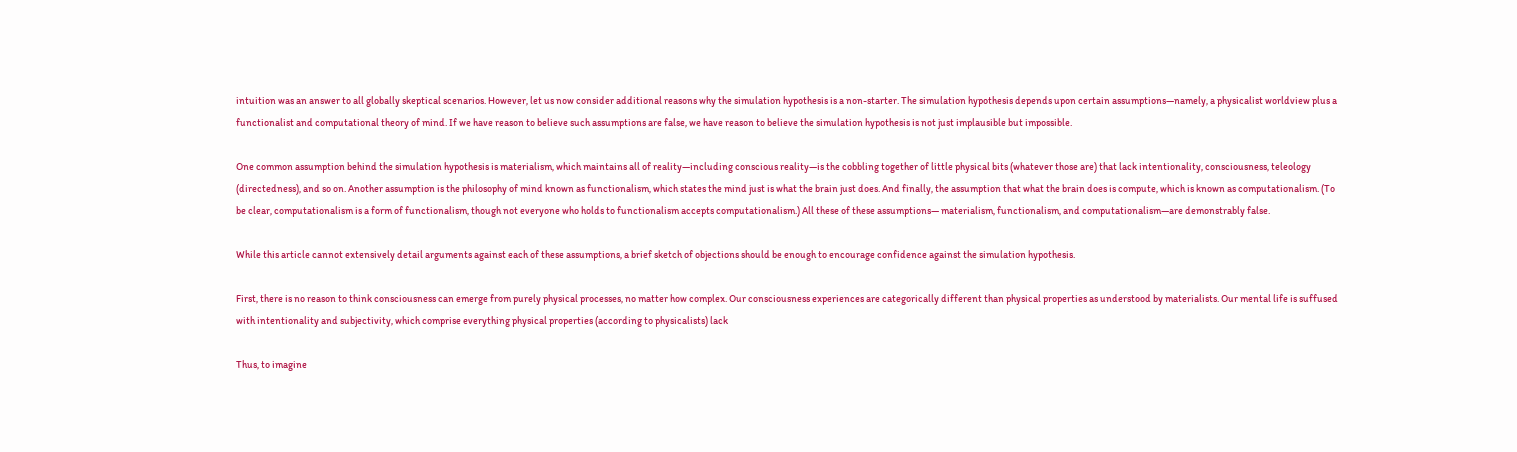intuition was an answer to all globally skeptical scenarios. However, let us now consider additional reasons why the simulation hypothesis is a non-starter. The simulation hypothesis depends upon certain assumptions—namely, a physicalist worldview plus a functionalist and computational theory of mind. If we have reason to believe such assumptions are false, we have reason to believe the simulation hypothesis is not just implausible but impossible.

One common assumption behind the simulation hypothesis is materialism, which maintains all of reality—including conscious reality—is the cobbling together of little physical bits (whatever those are) that lack intentionality, consciousness, teleology (directedness), and so on. Another assumption is the philosophy of mind known as functionalism, which states the mind just is what the brain just does. And finally, the assumption that what the brain does is compute, which is known as computationalism. (To be clear, computationalism is a form of functionalism, though not everyone who holds to functionalism accepts computationalism.) All these of these assumptions— materialism, functionalism, and computationalism—are demonstrably false.

While this article cannot extensively detail arguments against each of these assumptions, a brief sketch of objections should be enough to encourage confidence against the simulation hypothesis.

First, there is no reason to think consciousness can emerge from purely physical processes, no matter how complex. Our consciousness experiences are categorically different than physical properties as understood by materialists. Our mental life is suffused with intentionality and subjectivity, which comprise everything physical properties (according to physicalists) lack

Thus, to imagine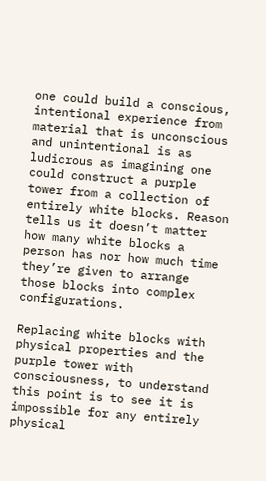one could build a conscious, intentional experience from material that is unconscious and unintentional is as ludicrous as imagining one could construct a purple tower from a collection of entirely white blocks. Reason tells us it doesn’t matter how many white blocks a person has nor how much time they’re given to arrange those blocks into complex configurations.

Replacing white blocks with physical properties and the purple tower with consciousness, to understand this point is to see it is impossible for any entirely physical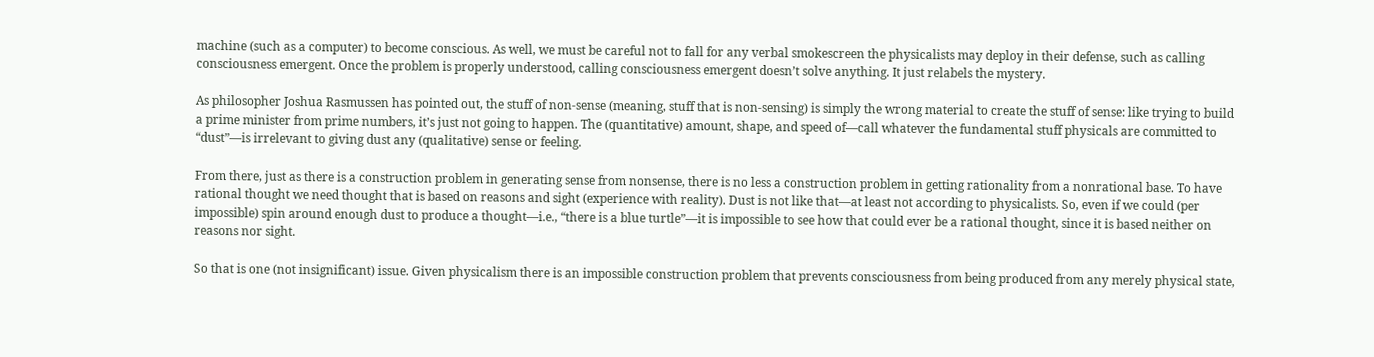machine (such as a computer) to become conscious. As well, we must be careful not to fall for any verbal smokescreen the physicalists may deploy in their defense, such as calling consciousness emergent. Once the problem is properly understood, calling consciousness emergent doesn’t solve anything. It just relabels the mystery.

As philosopher Joshua Rasmussen has pointed out, the stuff of non-sense (meaning, stuff that is non-sensing) is simply the wrong material to create the stuff of sense: like trying to build a prime minister from prime numbers, it’s just not going to happen. The (quantitative) amount, shape, and speed of—call whatever the fundamental stuff physicals are committed to “dust”—is irrelevant to giving dust any (qualitative) sense or feeling.

From there, just as there is a construction problem in generating sense from nonsense, there is no less a construction problem in getting rationality from a nonrational base. To have rational thought we need thought that is based on reasons and sight (experience with reality). Dust is not like that—at least not according to physicalists. So, even if we could (per impossible) spin around enough dust to produce a thought—i.e., “there is a blue turtle”—it is impossible to see how that could ever be a rational thought, since it is based neither on reasons nor sight.

So that is one (not insignificant) issue. Given physicalism there is an impossible construction problem that prevents consciousness from being produced from any merely physical state,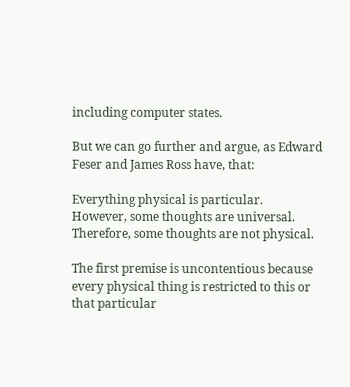including computer states.

But we can go further and argue, as Edward Feser and James Ross have, that:

Everything physical is particular.
However, some thoughts are universal.
Therefore, some thoughts are not physical.

The first premise is uncontentious because every physical thing is restricted to this or that particular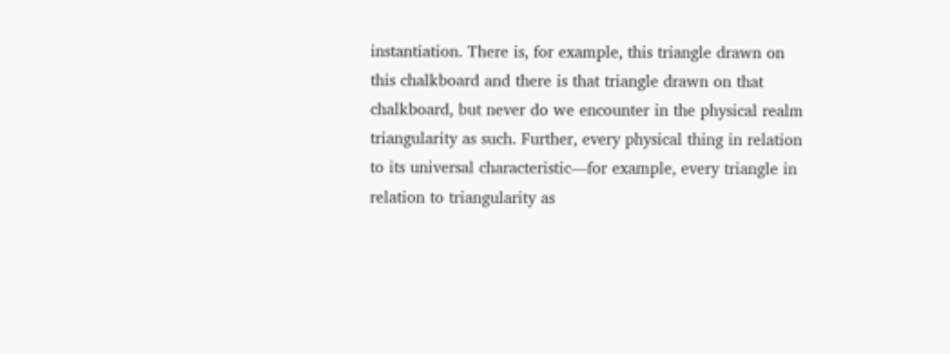instantiation. There is, for example, this triangle drawn on this chalkboard and there is that triangle drawn on that chalkboard, but never do we encounter in the physical realm triangularity as such. Further, every physical thing in relation to its universal characteristic—for example, every triangle in relation to triangularity as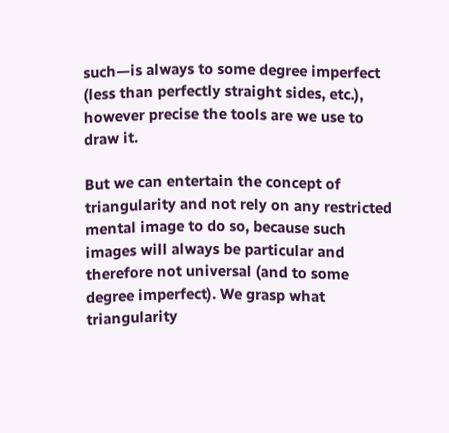such—is always to some degree imperfect (less than perfectly straight sides, etc.), however precise the tools are we use to draw it.

But we can entertain the concept of triangularity and not rely on any restricted mental image to do so, because such images will always be particular and therefore not universal (and to some degree imperfect). We grasp what triangularity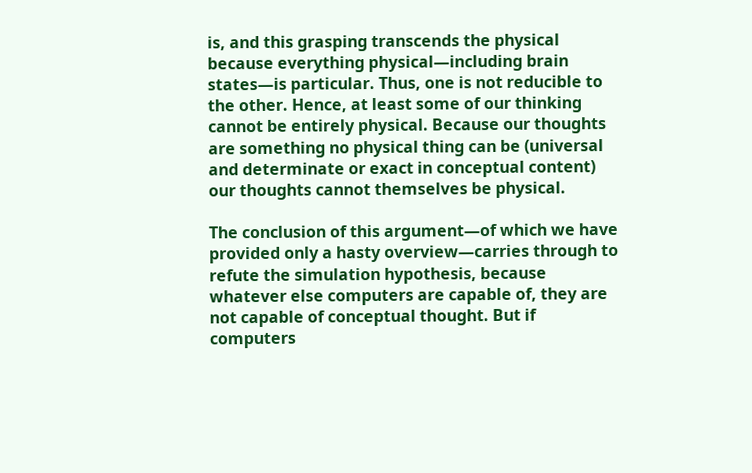is, and this grasping transcends the physical because everything physical—including brain states—is particular. Thus, one is not reducible to the other. Hence, at least some of our thinking cannot be entirely physical. Because our thoughts are something no physical thing can be (universal and determinate or exact in conceptual content) our thoughts cannot themselves be physical.

The conclusion of this argument—of which we have provided only a hasty overview—carries through to refute the simulation hypothesis, because whatever else computers are capable of, they are not capable of conceptual thought. But if computers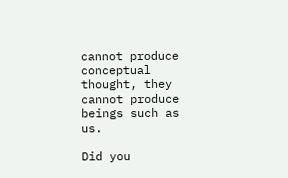cannot produce conceptual thought, they cannot produce beings such as us.

Did you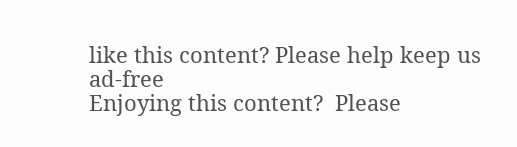like this content? Please help keep us ad-free
Enjoying this content?  Please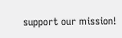support our mission!